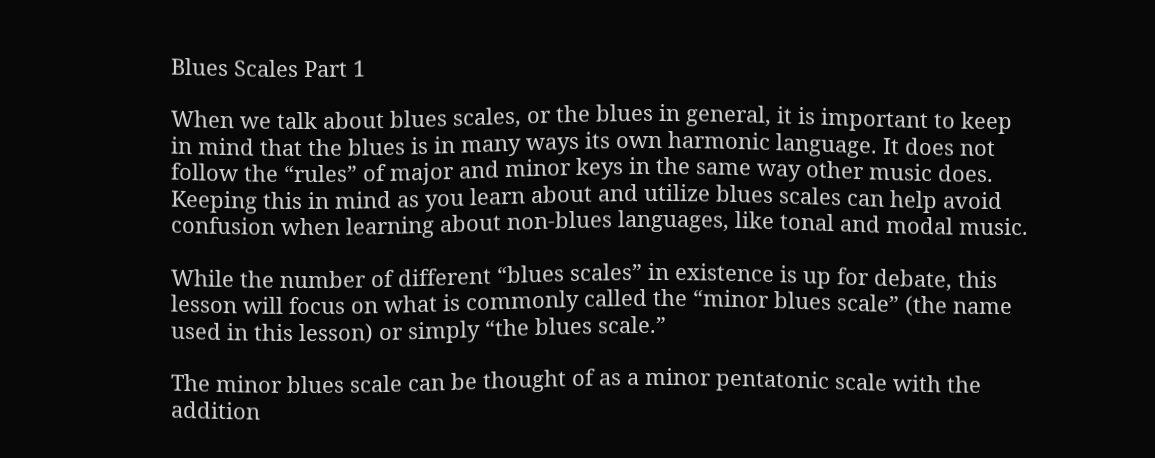Blues Scales Part 1

When we talk about blues scales, or the blues in general, it is important to keep in mind that the blues is in many ways its own harmonic language. It does not follow the “rules” of major and minor keys in the same way other music does. Keeping this in mind as you learn about and utilize blues scales can help avoid confusion when learning about non-blues languages, like tonal and modal music.

While the number of different “blues scales” in existence is up for debate, this lesson will focus on what is commonly called the “minor blues scale” (the name used in this lesson) or simply “the blues scale.”

The minor blues scale can be thought of as a minor pentatonic scale with the addition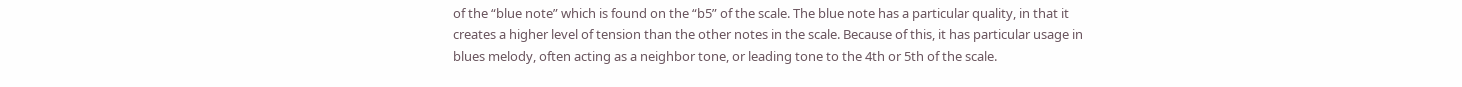of the “blue note” which is found on the “b5” of the scale. The blue note has a particular quality, in that it creates a higher level of tension than the other notes in the scale. Because of this, it has particular usage in blues melody, often acting as a neighbor tone, or leading tone to the 4th or 5th of the scale.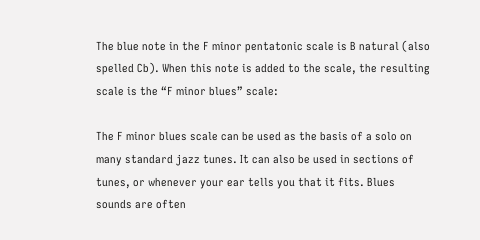The blue note in the F minor pentatonic scale is B natural (also spelled Cb). When this note is added to the scale, the resulting scale is the “F minor blues” scale:

The F minor blues scale can be used as the basis of a solo on many standard jazz tunes. It can also be used in sections of tunes, or whenever your ear tells you that it fits. Blues sounds are often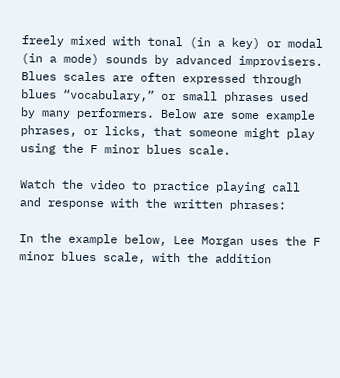freely mixed with tonal (in a key) or modal (in a mode) sounds by advanced improvisers. Blues scales are often expressed through blues “vocabulary,” or small phrases used by many performers. Below are some example phrases, or licks, that someone might play using the F minor blues scale.

Watch the video to practice playing call and response with the written phrases:

In the example below, Lee Morgan uses the F minor blues scale, with the addition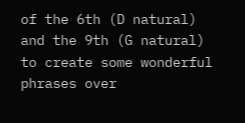of the 6th (D natural) and the 9th (G natural) to create some wonderful phrases over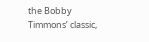the Bobby Timmons’ classic,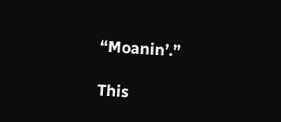“Moanin’.”

This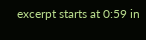excerpt starts at 0:59 in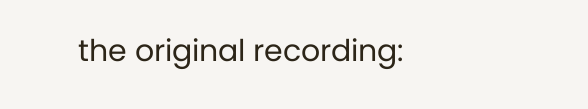the original recording: